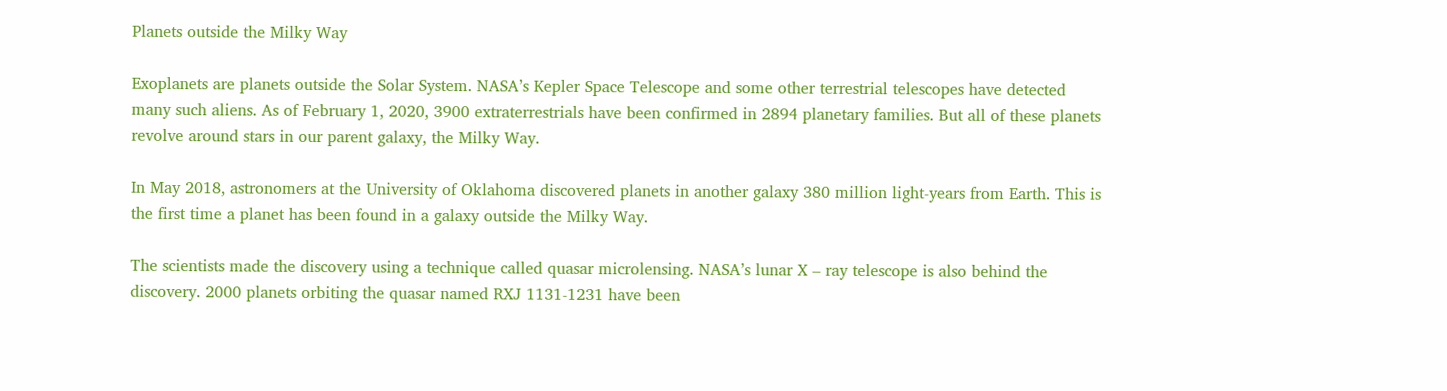Planets outside the Milky Way

Exoplanets are planets outside the Solar System. NASA’s Kepler Space Telescope and some other terrestrial telescopes have detected many such aliens. As of February 1, 2020, 3900 extraterrestrials have been confirmed in 2894 planetary families. But all of these planets revolve around stars in our parent galaxy, the Milky Way.

In May 2018, astronomers at the University of Oklahoma discovered planets in another galaxy 380 million light-years from Earth. This is the first time a planet has been found in a galaxy outside the Milky Way.

The scientists made the discovery using a technique called quasar microlensing. NASA’s lunar X – ray telescope is also behind the discovery. 2000 planets orbiting the quasar named RXJ 1131-1231 have been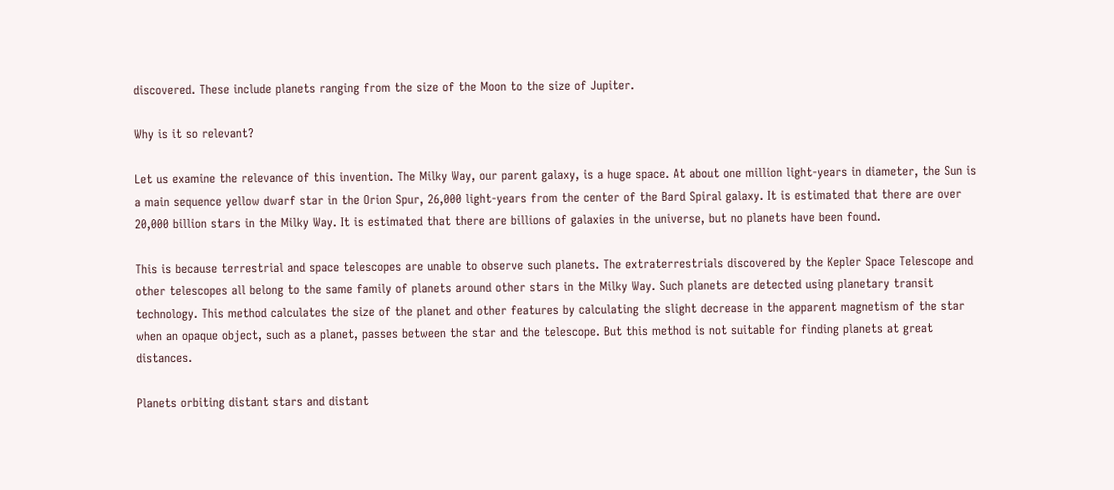discovered. These include planets ranging from the size of the Moon to the size of Jupiter.

Why is it so relevant?

Let us examine the relevance of this invention. The Milky Way, our parent galaxy, is a huge space. At about one million light-years in diameter, the Sun is a main sequence yellow dwarf star in the Orion Spur, 26,000 light-years from the center of the Bard Spiral galaxy. It is estimated that there are over 20,000 billion stars in the Milky Way. It is estimated that there are billions of galaxies in the universe, but no planets have been found.

This is because terrestrial and space telescopes are unable to observe such planets. The extraterrestrials discovered by the Kepler Space Telescope and other telescopes all belong to the same family of planets around other stars in the Milky Way. Such planets are detected using planetary transit technology. This method calculates the size of the planet and other features by calculating the slight decrease in the apparent magnetism of the star when an opaque object, such as a planet, passes between the star and the telescope. But this method is not suitable for finding planets at great distances.

Planets orbiting distant stars and distant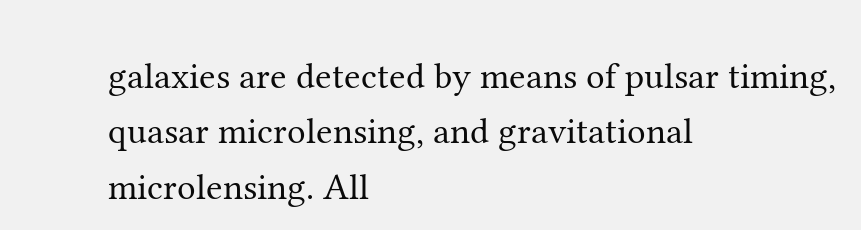galaxies are detected by means of pulsar timing, quasar microlensing, and gravitational microlensing. All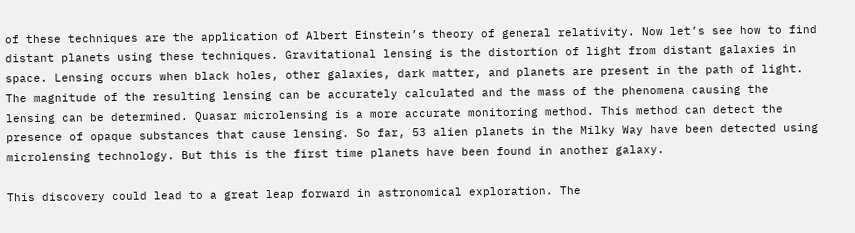of these techniques are the application of Albert Einstein’s theory of general relativity. Now let’s see how to find distant planets using these techniques. Gravitational lensing is the distortion of light from distant galaxies in space. Lensing occurs when black holes, other galaxies, dark matter, and planets are present in the path of light. The magnitude of the resulting lensing can be accurately calculated and the mass of the phenomena causing the lensing can be determined. Quasar microlensing is a more accurate monitoring method. This method can detect the presence of opaque substances that cause lensing. So far, 53 alien planets in the Milky Way have been detected using microlensing technology. But this is the first time planets have been found in another galaxy.

This discovery could lead to a great leap forward in astronomical exploration. The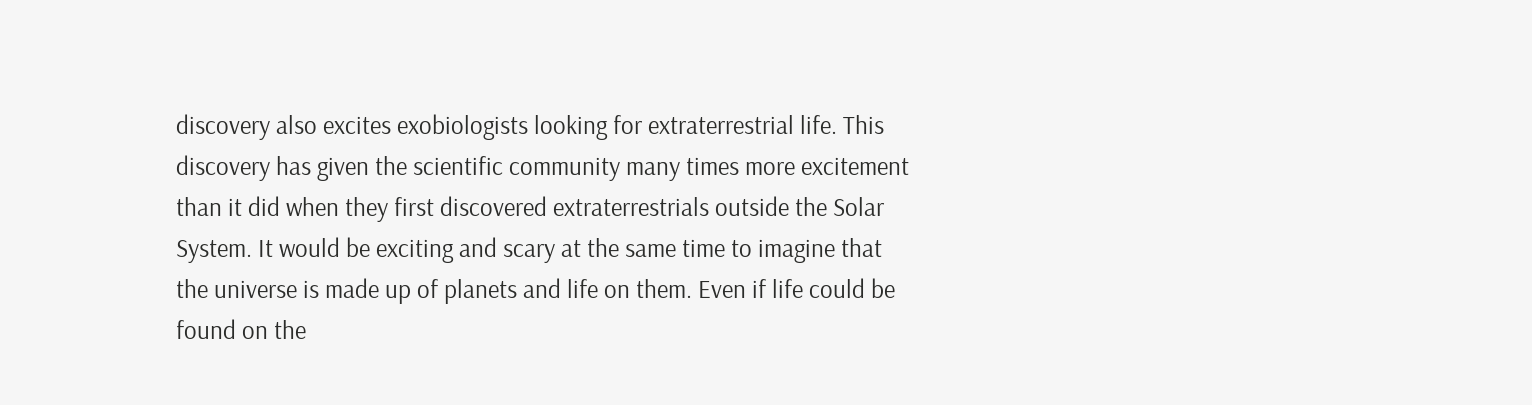discovery also excites exobiologists looking for extraterrestrial life. This discovery has given the scientific community many times more excitement than it did when they first discovered extraterrestrials outside the Solar System. It would be exciting and scary at the same time to imagine that the universe is made up of planets and life on them. Even if life could be found on the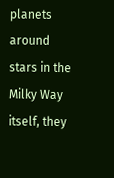planets around stars in the Milky Way itself, they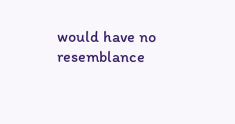would have no resemblance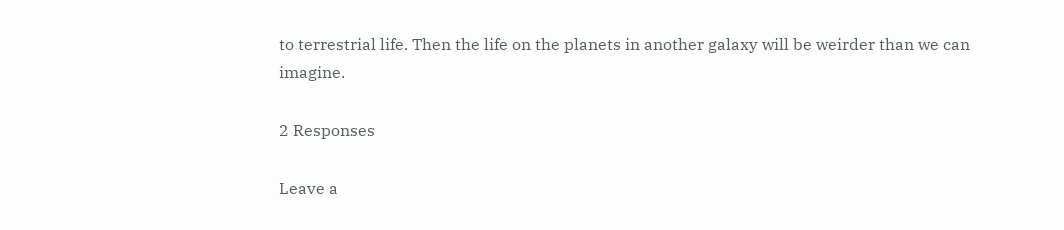to terrestrial life. Then the life on the planets in another galaxy will be weirder than we can imagine.

2 Responses

Leave a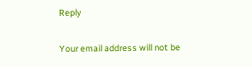Reply

Your email address will not be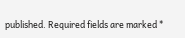published. Required fields are marked *